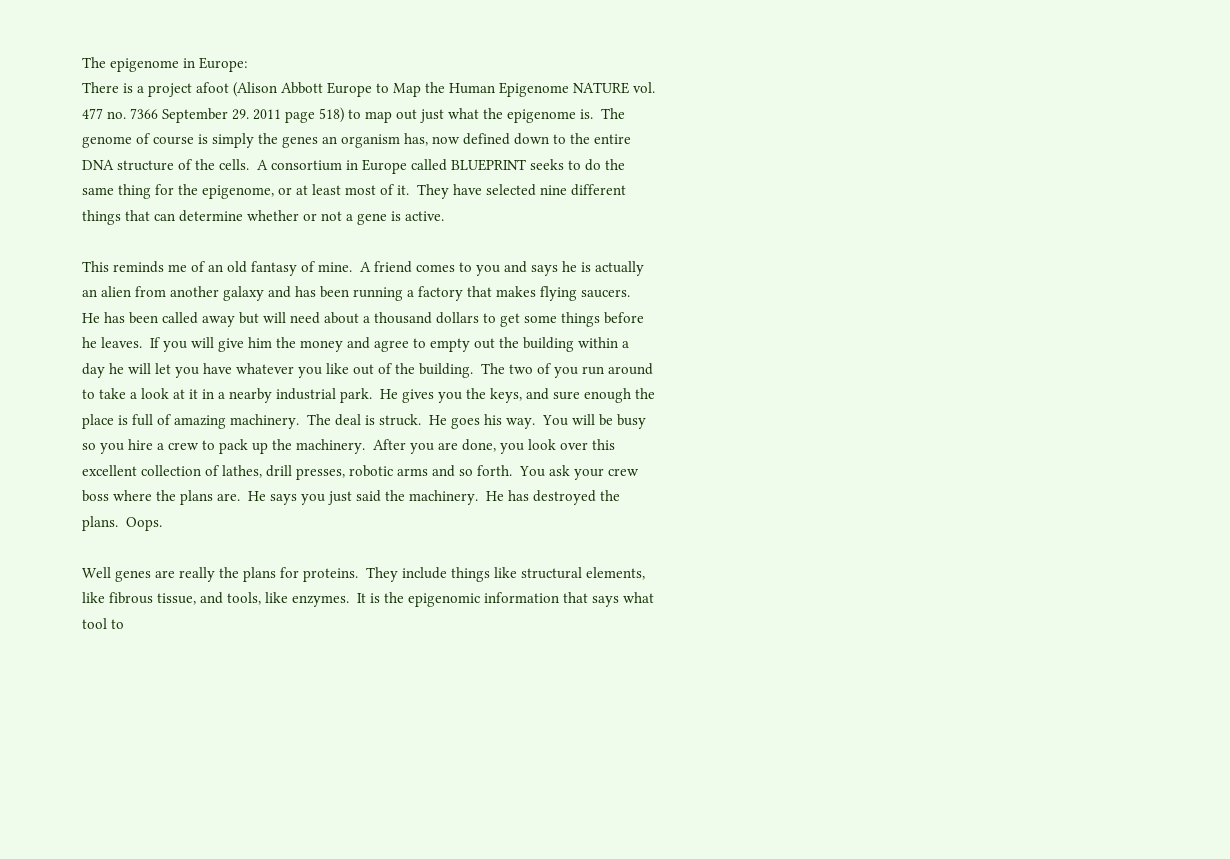The epigenome in Europe:
There is a project afoot (Alison Abbott Europe to Map the Human Epigenome NATURE vol. 477 no. 7366 September 29. 2011 page 518) to map out just what the epigenome is.  The genome of course is simply the genes an organism has, now defined down to the entire DNA structure of the cells.  A consortium in Europe called BLUEPRINT seeks to do the same thing for the epigenome, or at least most of it.  They have selected nine different things that can determine whether or not a gene is active.

This reminds me of an old fantasy of mine.  A friend comes to you and says he is actually an alien from another galaxy and has been running a factory that makes flying saucers.  He has been called away but will need about a thousand dollars to get some things before he leaves.  If you will give him the money and agree to empty out the building within a day he will let you have whatever you like out of the building.  The two of you run around to take a look at it in a nearby industrial park.  He gives you the keys, and sure enough the place is full of amazing machinery.  The deal is struck.  He goes his way.  You will be busy so you hire a crew to pack up the machinery.  After you are done, you look over this excellent collection of lathes, drill presses, robotic arms and so forth.  You ask your crew boss where the plans are.  He says you just said the machinery.  He has destroyed the plans.  Oops.

Well genes are really the plans for proteins.  They include things like structural elements, like fibrous tissue, and tools, like enzymes.  It is the epigenomic information that says what tool to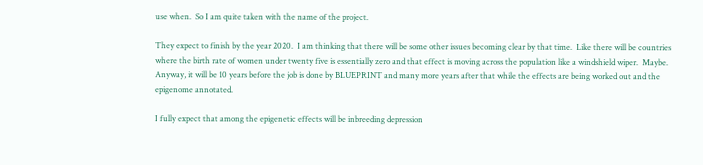use when.  So I am quite taken with the name of the project.

They expect to finish by the year 2020.  I am thinking that there will be some other issues becoming clear by that time.  Like there will be countries where the birth rate of women under twenty five is essentially zero and that effect is moving across the population like a windshield wiper.  Maybe.  Anyway, it will be 10 years before the job is done by BLUEPRINT and many more years after that while the effects are being worked out and the epigenome annotated.

I fully expect that among the epigenetic effects will be inbreeding depression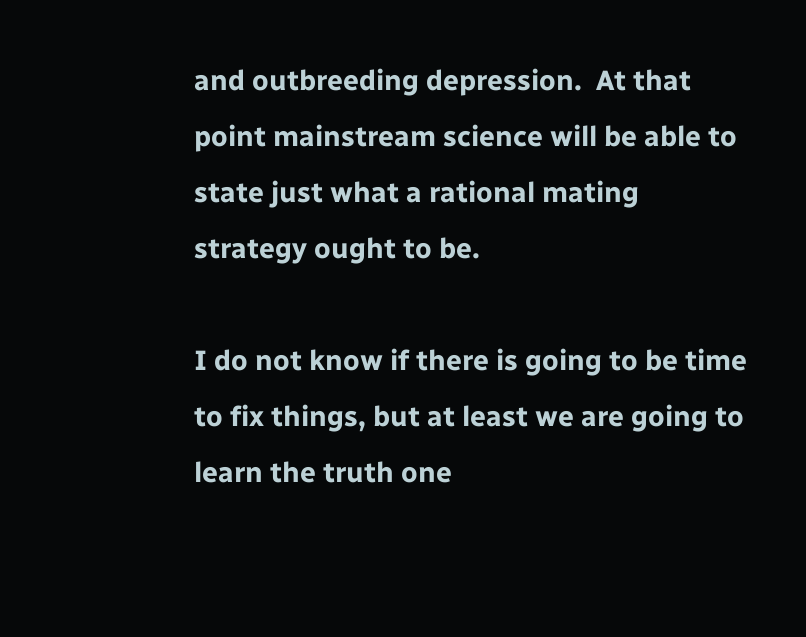and outbreeding depression.  At that point mainstream science will be able to state just what a rational mating strategy ought to be.

I do not know if there is going to be time to fix things, but at least we are going to learn the truth one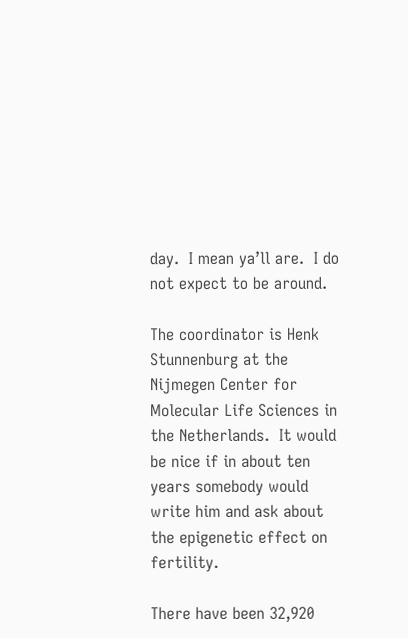day.  I mean ya’ll are.  I do not expect to be around.

The coordinator is Henk Stunnenburg at the Nijmegen Center for Molecular Life Sciences in the Netherlands.  It would be nice if in about ten years somebody would write him and ask about the epigenetic effect on fertility.

There have been 32,920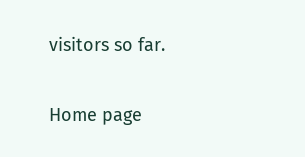visitors so far.

Home page